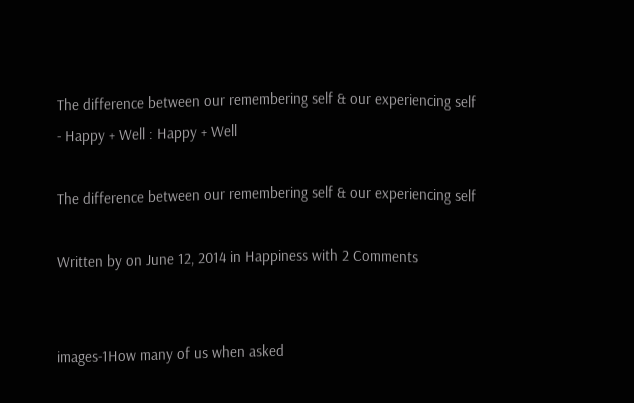The difference between our remembering self & our experiencing self - Happy + Well : Happy + Well

The difference between our remembering self & our experiencing self

Written by on June 12, 2014 in Happiness with 2 Comments


images-1How many of us when asked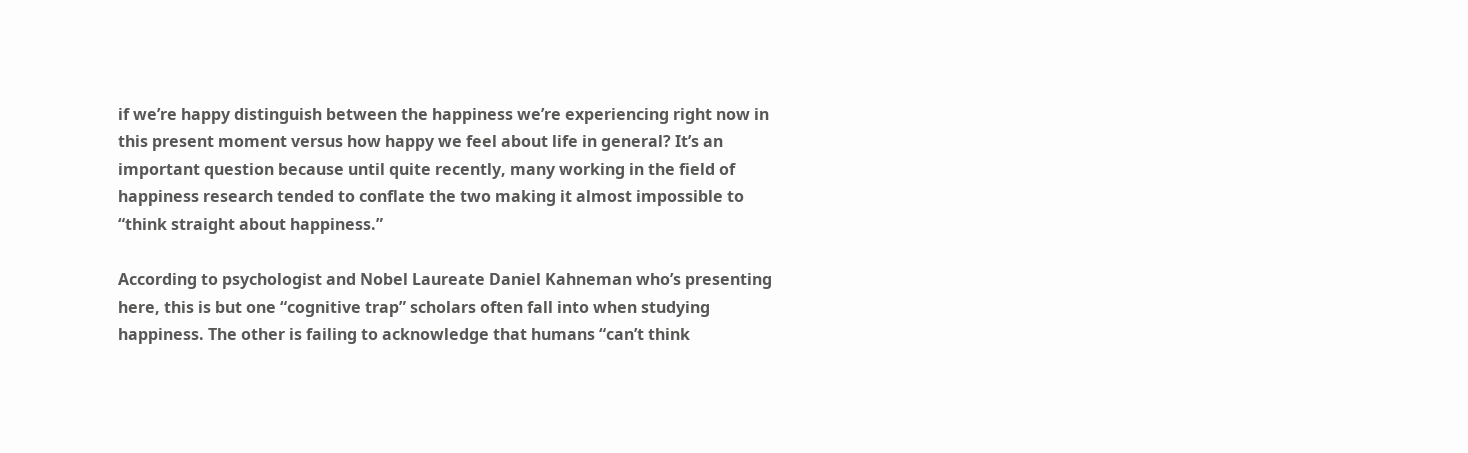if we’re happy distinguish between the happiness we’re experiencing right now in this present moment versus how happy we feel about life in general? It’s an important question because until quite recently, many working in the field of happiness research tended to conflate the two making it almost impossible to “think straight about happiness.”

According to psychologist and Nobel Laureate Daniel Kahneman who’s presenting here, this is but one “cognitive trap” scholars often fall into when studying happiness. The other is failing to acknowledge that humans “can’t think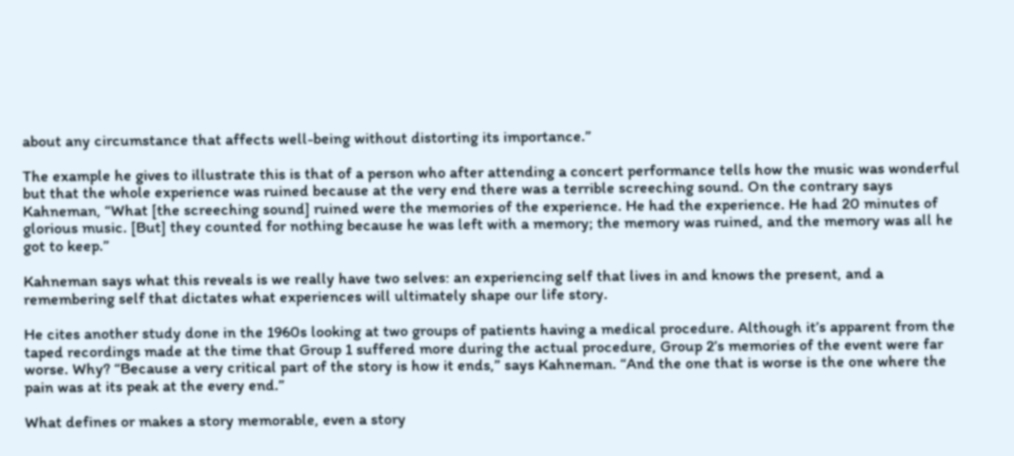about any circumstance that affects well-being without distorting its importance.”

The example he gives to illustrate this is that of a person who after attending a concert performance tells how the music was wonderful but that the whole experience was ruined because at the very end there was a terrible screeching sound. On the contrary says Kahneman, “What [the screeching sound] ruined were the memories of the experience. He had the experience. He had 20 minutes of glorious music. [But] they counted for nothing because he was left with a memory; the memory was ruined, and the memory was all he got to keep.”

Kahneman says what this reveals is we really have two selves: an experiencing self that lives in and knows the present, and a remembering self that dictates what experiences will ultimately shape our life story.

He cites another study done in the 1960s looking at two groups of patients having a medical procedure. Although it’s apparent from the taped recordings made at the time that Group 1 suffered more during the actual procedure, Group 2’s memories of the event were far worse. Why? “Because a very critical part of the story is how it ends,” says Kahneman. “And the one that is worse is the one where the pain was at its peak at the every end.”

What defines or makes a story memorable, even a story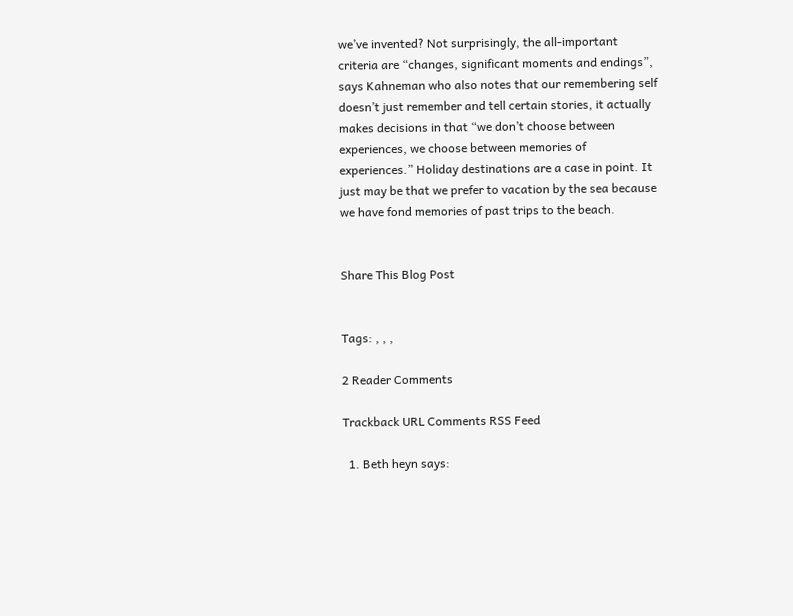we’ve invented? Not surprisingly, the all-important criteria are “changes, significant moments and endings”, says Kahneman who also notes that our remembering self doesn’t just remember and tell certain stories, it actually makes decisions in that “we don’t choose between experiences, we choose between memories of experiences.” Holiday destinations are a case in point. It just may be that we prefer to vacation by the sea because we have fond memories of past trips to the beach.


Share This Blog Post


Tags: , , ,

2 Reader Comments

Trackback URL Comments RSS Feed

  1. Beth heyn says: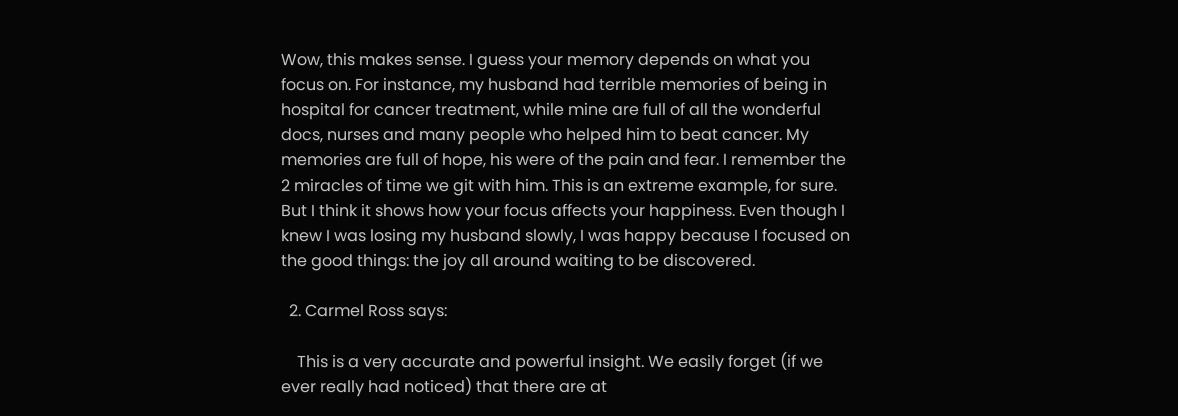Wow, this makes sense. I guess your memory depends on what you focus on. For instance, my husband had terrible memories of being in hospital for cancer treatment, while mine are full of all the wonderful docs, nurses and many people who helped him to beat cancer. My memories are full of hope, his were of the pain and fear. I remember the 2 miracles of time we git with him. This is an extreme example, for sure. But I think it shows how your focus affects your happiness. Even though I knew I was losing my husband slowly, I was happy because I focused on the good things: the joy all around waiting to be discovered.

  2. Carmel Ross says:

    This is a very accurate and powerful insight. We easily forget (if we ever really had noticed) that there are at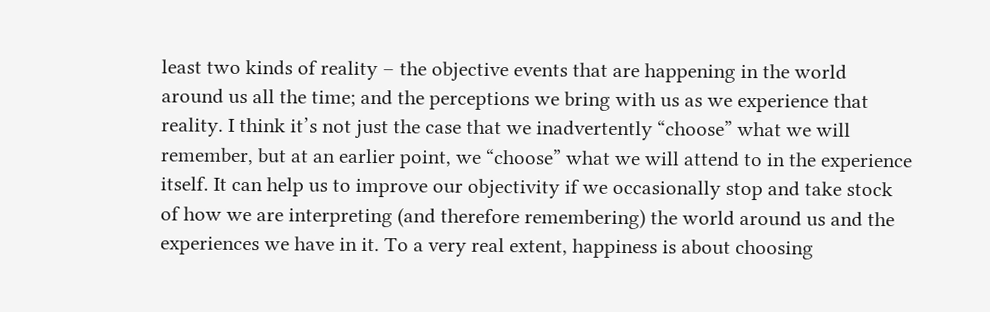least two kinds of reality – the objective events that are happening in the world around us all the time; and the perceptions we bring with us as we experience that reality. I think it’s not just the case that we inadvertently “choose” what we will remember, but at an earlier point, we “choose” what we will attend to in the experience itself. It can help us to improve our objectivity if we occasionally stop and take stock of how we are interpreting (and therefore remembering) the world around us and the experiences we have in it. To a very real extent, happiness is about choosing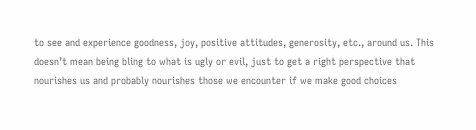to see and experience goodness, joy, positive attitudes, generosity, etc., around us. This doesn’t mean being bling to what is ugly or evil, just to get a right perspective that nourishes us and probably nourishes those we encounter if we make good choices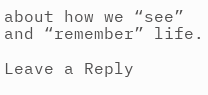about how we “see” and “remember” life.

Leave a Reply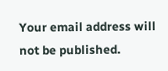Your email address will not be published.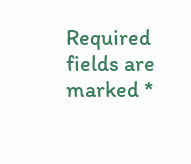Required fields are marked *